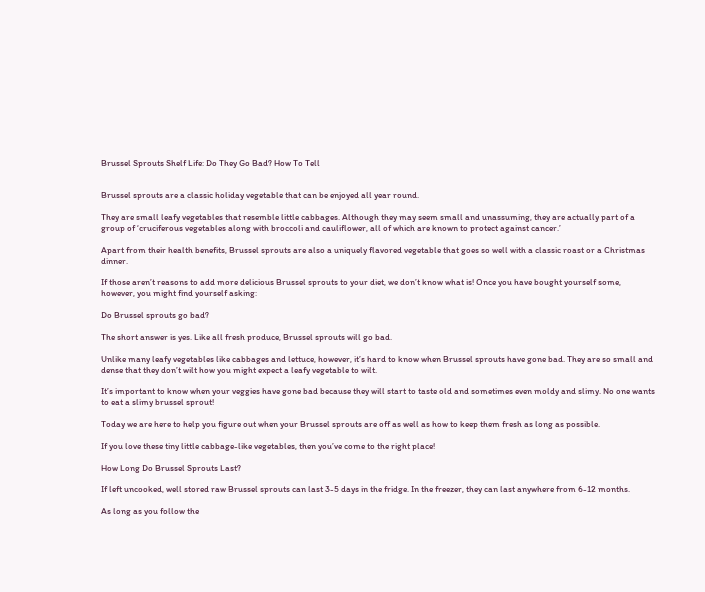Brussel Sprouts Shelf Life: Do They Go Bad? How To Tell


Brussel sprouts are a classic holiday vegetable that can be enjoyed all year round.

They are small leafy vegetables that resemble little cabbages. Although they may seem small and unassuming, they are actually part of a group of ‘cruciferous vegetables along with broccoli and cauliflower, all of which are known to protect against cancer.’

Apart from their health benefits, Brussel sprouts are also a uniquely flavored vegetable that goes so well with a classic roast or a Christmas dinner.

If those aren’t reasons to add more delicious Brussel sprouts to your diet, we don’t know what is! Once you have bought yourself some, however, you might find yourself asking:

Do Brussel sprouts go bad?

The short answer is yes. Like all fresh produce, Brussel sprouts will go bad.

Unlike many leafy vegetables like cabbages and lettuce, however, it’s hard to know when Brussel sprouts have gone bad. They are so small and dense that they don’t wilt how you might expect a leafy vegetable to wilt.

It’s important to know when your veggies have gone bad because they will start to taste old and sometimes even moldy and slimy. No one wants to eat a slimy brussel sprout!

Today we are here to help you figure out when your Brussel sprouts are off as well as how to keep them fresh as long as possible.

If you love these tiny little cabbage-like vegetables, then you’ve come to the right place!

How Long Do Brussel Sprouts Last?

If left uncooked, well stored raw Brussel sprouts can last 3-5 days in the fridge. In the freezer, they can last anywhere from 6-12 months.

As long as you follow the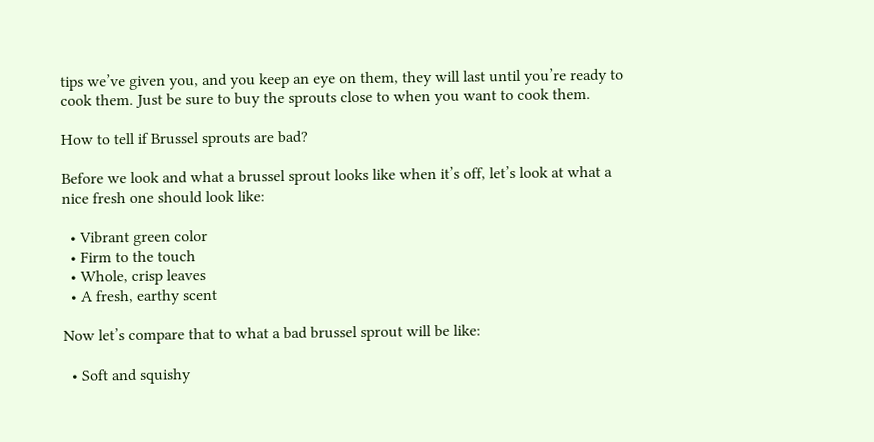tips we’ve given you, and you keep an eye on them, they will last until you’re ready to cook them. Just be sure to buy the sprouts close to when you want to cook them.

How to tell if Brussel sprouts are bad?

Before we look and what a brussel sprout looks like when it’s off, let’s look at what a nice fresh one should look like:

  • Vibrant green color
  • Firm to the touch
  • Whole, crisp leaves
  • A fresh, earthy scent

Now let’s compare that to what a bad brussel sprout will be like:

  • Soft and squishy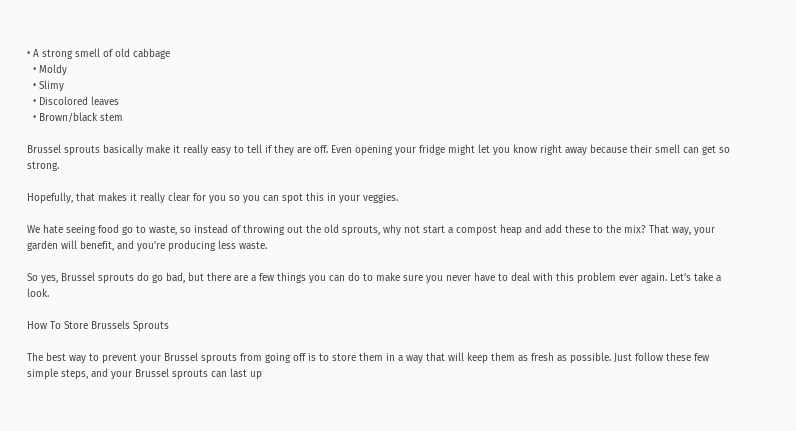• A strong smell of old cabbage
  • Moldy
  • Slimy
  • Discolored leaves
  • Brown/black stem

Brussel sprouts basically make it really easy to tell if they are off. Even opening your fridge might let you know right away because their smell can get so strong.

Hopefully, that makes it really clear for you so you can spot this in your veggies.

We hate seeing food go to waste, so instead of throwing out the old sprouts, why not start a compost heap and add these to the mix? That way, your garden will benefit, and you’re producing less waste.

So yes, Brussel sprouts do go bad, but there are a few things you can do to make sure you never have to deal with this problem ever again. Let’s take a look.

How To Store Brussels Sprouts

The best way to prevent your Brussel sprouts from going off is to store them in a way that will keep them as fresh as possible. Just follow these few simple steps, and your Brussel sprouts can last up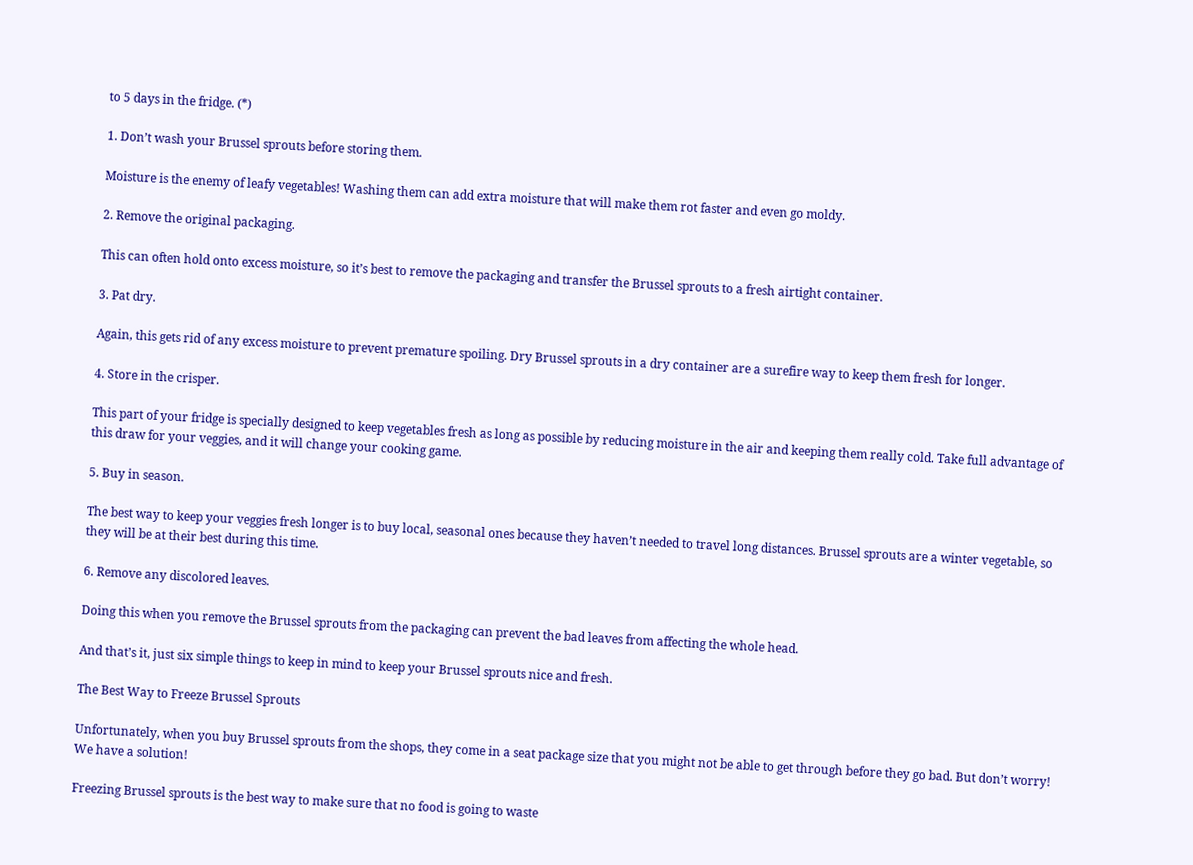to 5 days in the fridge. (*)

1. Don’t wash your Brussel sprouts before storing them.

Moisture is the enemy of leafy vegetables! Washing them can add extra moisture that will make them rot faster and even go moldy.

2. Remove the original packaging.

This can often hold onto excess moisture, so it’s best to remove the packaging and transfer the Brussel sprouts to a fresh airtight container.

3. Pat dry.

Again, this gets rid of any excess moisture to prevent premature spoiling. Dry Brussel sprouts in a dry container are a surefire way to keep them fresh for longer.

4. Store in the crisper.

This part of your fridge is specially designed to keep vegetables fresh as long as possible by reducing moisture in the air and keeping them really cold. Take full advantage of this draw for your veggies, and it will change your cooking game.

5. Buy in season.

The best way to keep your veggies fresh longer is to buy local, seasonal ones because they haven’t needed to travel long distances. Brussel sprouts are a winter vegetable, so they will be at their best during this time.

6. Remove any discolored leaves.

Doing this when you remove the Brussel sprouts from the packaging can prevent the bad leaves from affecting the whole head.

And that’s it, just six simple things to keep in mind to keep your Brussel sprouts nice and fresh.

The Best Way to Freeze Brussel Sprouts

Unfortunately, when you buy Brussel sprouts from the shops, they come in a seat package size that you might not be able to get through before they go bad. But don’t worry! We have a solution!

Freezing Brussel sprouts is the best way to make sure that no food is going to waste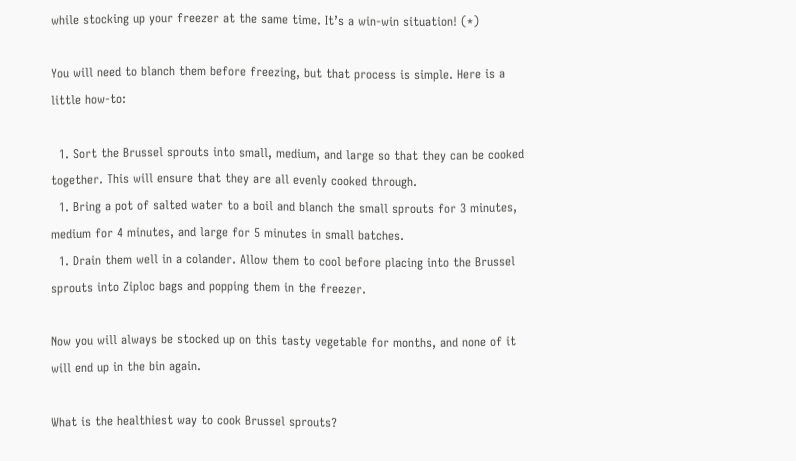while stocking up your freezer at the same time. It’s a win-win situation! (*)

You will need to blanch them before freezing, but that process is simple. Here is a little how-to:

  1. Sort the Brussel sprouts into small, medium, and large so that they can be cooked together. This will ensure that they are all evenly cooked through.
  1. Bring a pot of salted water to a boil and blanch the small sprouts for 3 minutes, medium for 4 minutes, and large for 5 minutes in small batches.
  1. Drain them well in a colander. Allow them to cool before placing into the Brussel sprouts into Ziploc bags and popping them in the freezer.

Now you will always be stocked up on this tasty vegetable for months, and none of it will end up in the bin again.

What is the healthiest way to cook Brussel sprouts?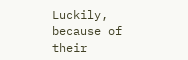Luckily, because of their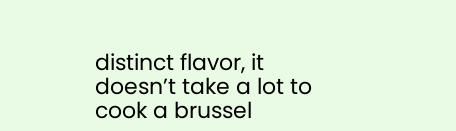distinct flavor, it doesn’t take a lot to cook a brussel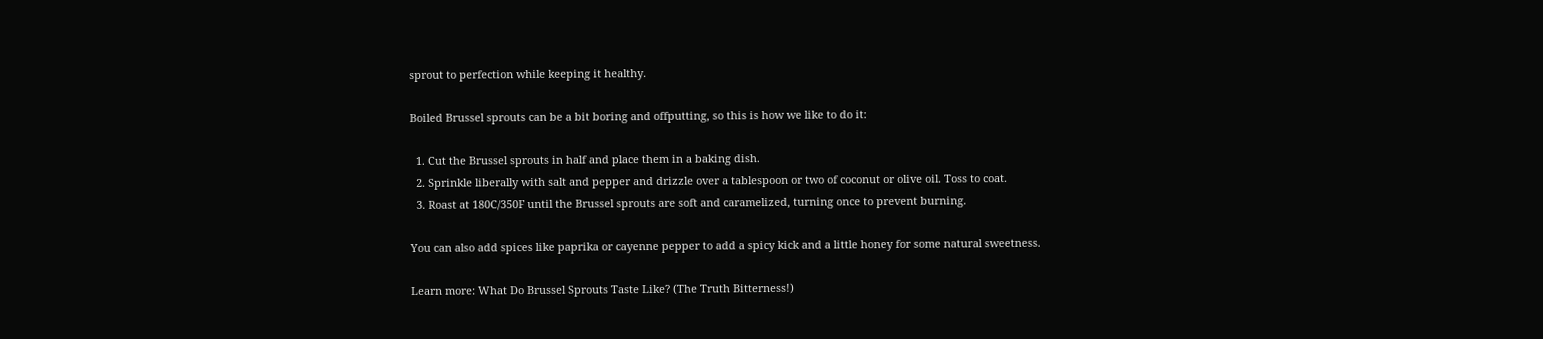sprout to perfection while keeping it healthy.

Boiled Brussel sprouts can be a bit boring and offputting, so this is how we like to do it:

  1. Cut the Brussel sprouts in half and place them in a baking dish.
  2. Sprinkle liberally with salt and pepper and drizzle over a tablespoon or two of coconut or olive oil. Toss to coat.
  3. Roast at 180C/350F until the Brussel sprouts are soft and caramelized, turning once to prevent burning.

You can also add spices like paprika or cayenne pepper to add a spicy kick and a little honey for some natural sweetness.

Learn more: What Do Brussel Sprouts Taste Like? (The Truth Bitterness!)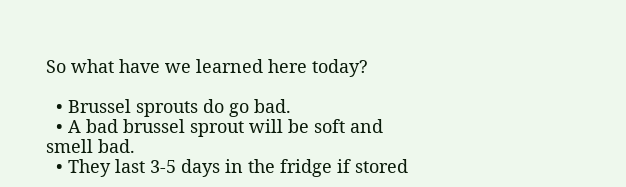So what have we learned here today?

  • Brussel sprouts do go bad.
  • A bad brussel sprout will be soft and smell bad.
  • They last 3-5 days in the fridge if stored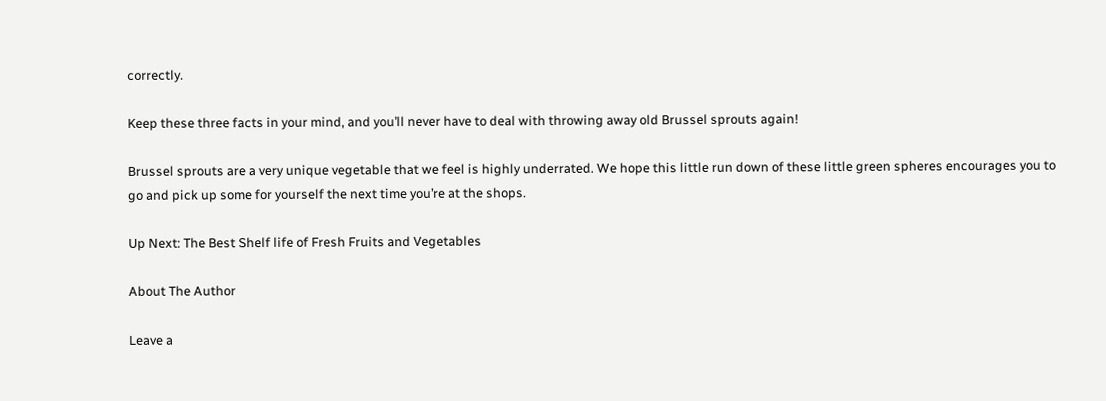correctly.

Keep these three facts in your mind, and you’ll never have to deal with throwing away old Brussel sprouts again!

Brussel sprouts are a very unique vegetable that we feel is highly underrated. We hope this little run down of these little green spheres encourages you to go and pick up some for yourself the next time you’re at the shops.

Up Next: The Best Shelf life of Fresh Fruits and Vegetables

About The Author

Leave a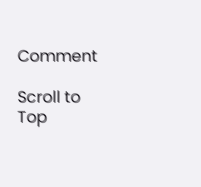Comment

Scroll to Top